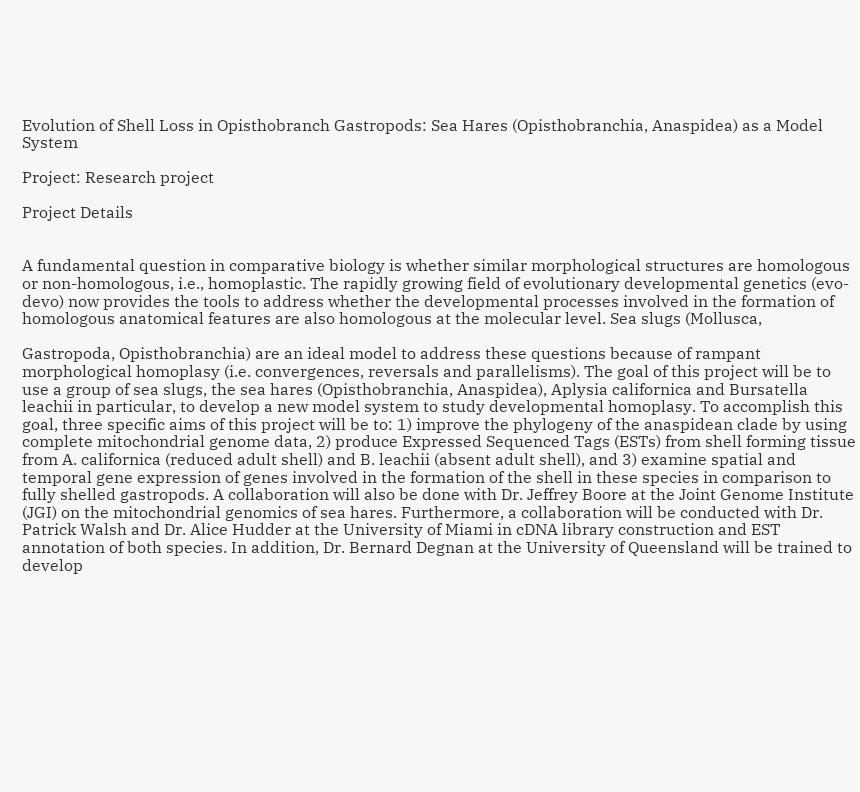Evolution of Shell Loss in Opisthobranch Gastropods: Sea Hares (Opisthobranchia, Anaspidea) as a Model System

Project: Research project

Project Details


A fundamental question in comparative biology is whether similar morphological structures are homologous or non-homologous, i.e., homoplastic. The rapidly growing field of evolutionary developmental genetics (evo-devo) now provides the tools to address whether the developmental processes involved in the formation of homologous anatomical features are also homologous at the molecular level. Sea slugs (Mollusca,

Gastropoda, Opisthobranchia) are an ideal model to address these questions because of rampant morphological homoplasy (i.e. convergences, reversals and parallelisms). The goal of this project will be to use a group of sea slugs, the sea hares (Opisthobranchia, Anaspidea), Aplysia californica and Bursatella leachii in particular, to develop a new model system to study developmental homoplasy. To accomplish this goal, three specific aims of this project will be to: 1) improve the phylogeny of the anaspidean clade by using complete mitochondrial genome data, 2) produce Expressed Sequenced Tags (ESTs) from shell forming tissue from A. californica (reduced adult shell) and B. leachii (absent adult shell), and 3) examine spatial and temporal gene expression of genes involved in the formation of the shell in these species in comparison to fully shelled gastropods. A collaboration will also be done with Dr. Jeffrey Boore at the Joint Genome Institute (JGI) on the mitochondrial genomics of sea hares. Furthermore, a collaboration will be conducted with Dr. Patrick Walsh and Dr. Alice Hudder at the University of Miami in cDNA library construction and EST annotation of both species. In addition, Dr. Bernard Degnan at the University of Queensland will be trained to develop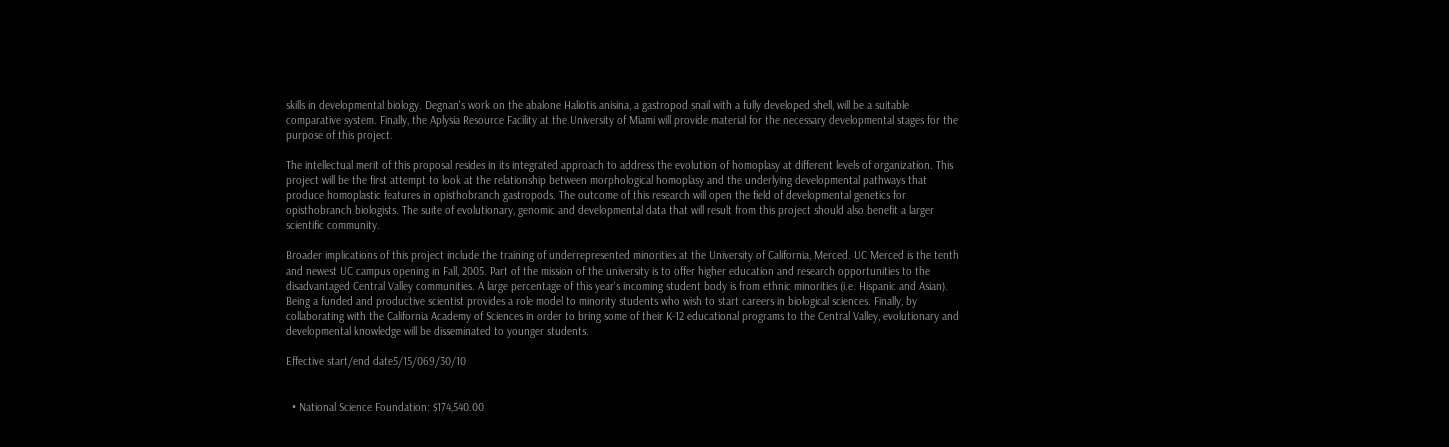skills in developmental biology. Degnan's work on the abalone Haliotis anisina, a gastropod snail with a fully developed shell, will be a suitable comparative system. Finally, the Aplysia Resource Facility at the University of Miami will provide material for the necessary developmental stages for the purpose of this project.

The intellectual merit of this proposal resides in its integrated approach to address the evolution of homoplasy at different levels of organization. This project will be the first attempt to look at the relationship between morphological homoplasy and the underlying developmental pathways that produce homoplastic features in opisthobranch gastropods. The outcome of this research will open the field of developmental genetics for opisthobranch biologists. The suite of evolutionary, genomic and developmental data that will result from this project should also benefit a larger scientific community.

Broader implications of this project include the training of underrepresented minorities at the University of California, Merced. UC Merced is the tenth and newest UC campus opening in Fall, 2005. Part of the mission of the university is to offer higher education and research opportunities to the disadvantaged Central Valley communities. A large percentage of this year's incoming student body is from ethnic minorities (i.e. Hispanic and Asian). Being a funded and productive scientist provides a role model to minority students who wish to start careers in biological sciences. Finally, by collaborating with the California Academy of Sciences in order to bring some of their K-12 educational programs to the Central Valley, evolutionary and developmental knowledge will be disseminated to younger students.

Effective start/end date5/15/069/30/10


  • National Science Foundation: $174,540.00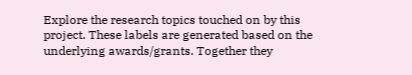Explore the research topics touched on by this project. These labels are generated based on the underlying awards/grants. Together they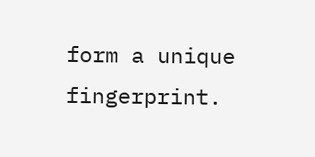form a unique fingerprint.